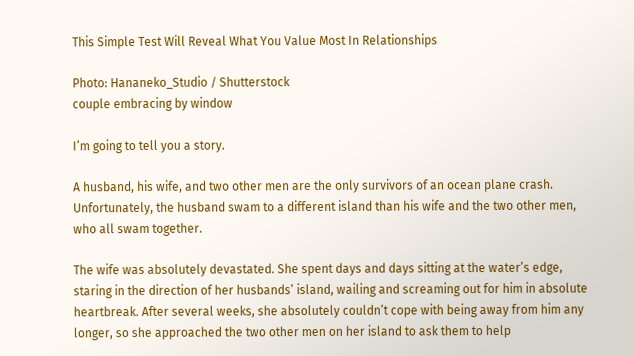This Simple Test Will Reveal What You Value Most In Relationships

Photo: Hananeko_Studio / Shutterstock
couple embracing by window

I’m going to tell you a story.

A husband, his wife, and two other men are the only survivors of an ocean plane crash. Unfortunately, the husband swam to a different island than his wife and the two other men, who all swam together.

The wife was absolutely devastated. She spent days and days sitting at the water’s edge, staring in the direction of her husbands’ island, wailing and screaming out for him in absolute heartbreak. After several weeks, she absolutely couldn’t cope with being away from him any longer, so she approached the two other men on her island to ask them to help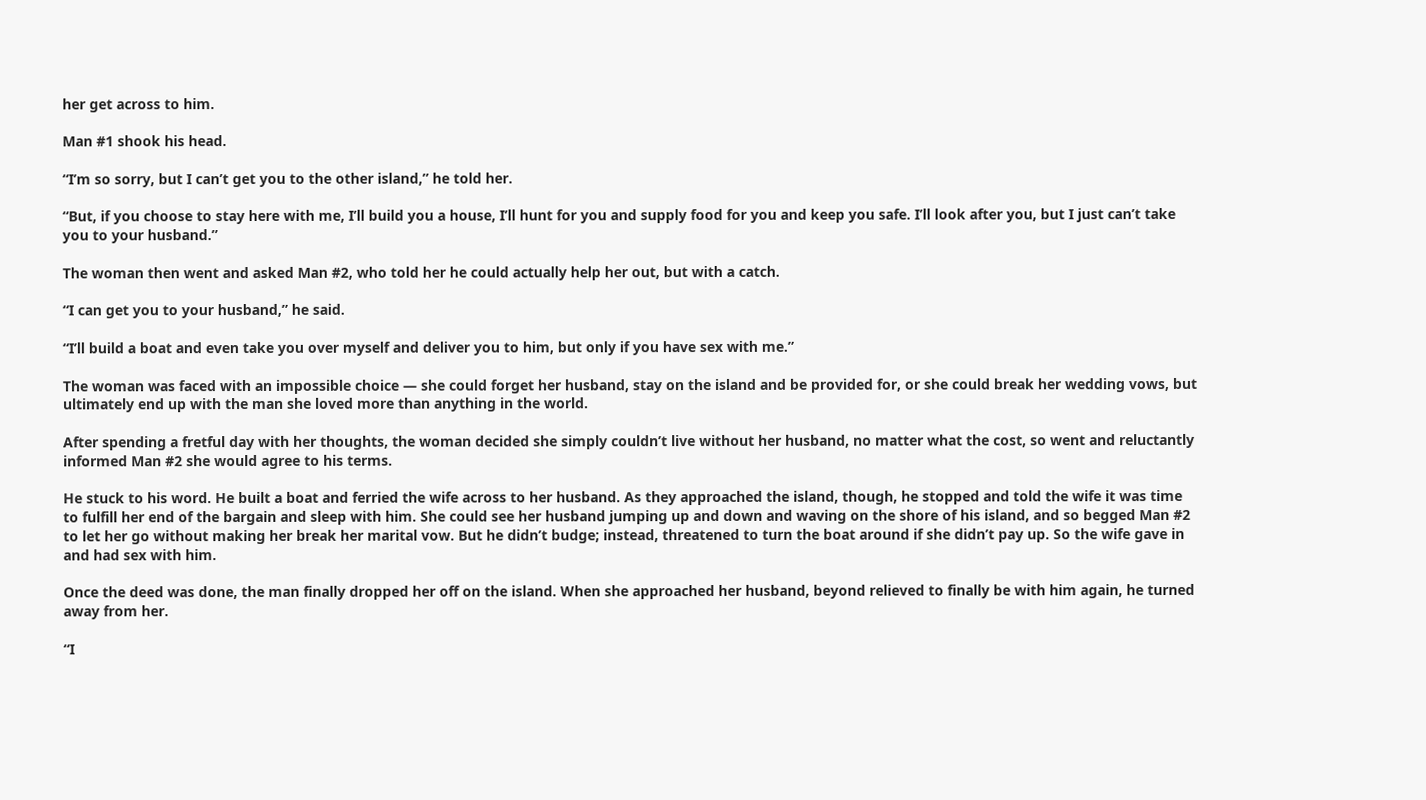her get across to him.

Man #1 shook his head.

“I’m so sorry, but I can’t get you to the other island,” he told her.

“But, if you choose to stay here with me, I’ll build you a house, I’ll hunt for you and supply food for you and keep you safe. I’ll look after you, but I just can’t take you to your husband.”

The woman then went and asked Man #2, who told her he could actually help her out, but with a catch.

“I can get you to your husband,” he said.

“I’ll build a boat and even take you over myself and deliver you to him, but only if you have sex with me.”

The woman was faced with an impossible choice — she could forget her husband, stay on the island and be provided for, or she could break her wedding vows, but ultimately end up with the man she loved more than anything in the world.

After spending a fretful day with her thoughts, the woman decided she simply couldn’t live without her husband, no matter what the cost, so went and reluctantly informed Man #2 she would agree to his terms.

He stuck to his word. He built a boat and ferried the wife across to her husband. As they approached the island, though, he stopped and told the wife it was time to fulfill her end of the bargain and sleep with him. She could see her husband jumping up and down and waving on the shore of his island, and so begged Man #2 to let her go without making her break her marital vow. But he didn’t budge; instead, threatened to turn the boat around if she didn’t pay up. So the wife gave in and had sex with him.

Once the deed was done, the man finally dropped her off on the island. When she approached her husband, beyond relieved to finally be with him again, he turned away from her.

“I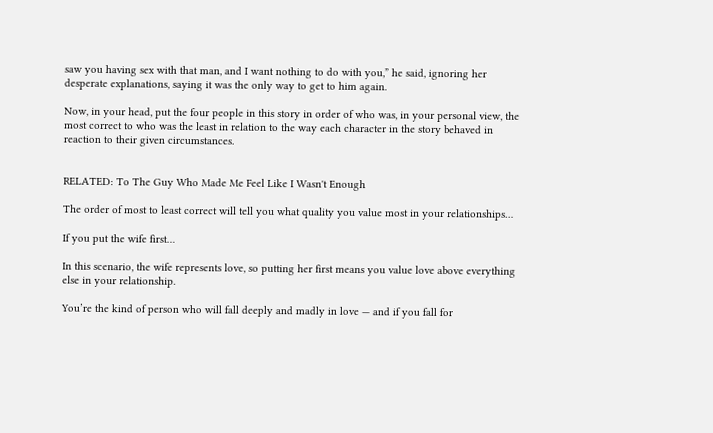saw you having sex with that man, and I want nothing to do with you,” he said, ignoring her desperate explanations, saying it was the only way to get to him again.

Now, in your head, put the four people in this story in order of who was, in your personal view, the most correct to who was the least in relation to the way each character in the story behaved in reaction to their given circumstances.


RELATED: To The Guy Who Made Me Feel Like I Wasn't Enough

The order of most to least correct will tell you what quality you value most in your relationships…

If you put the wife first…

In this scenario, the wife represents love, so putting her first means you value love above everything else in your relationship.

You’re the kind of person who will fall deeply and madly in love — and if you fall for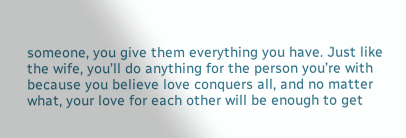someone, you give them everything you have. Just like the wife, you’ll do anything for the person you’re with because you believe love conquers all, and no matter what, your love for each other will be enough to get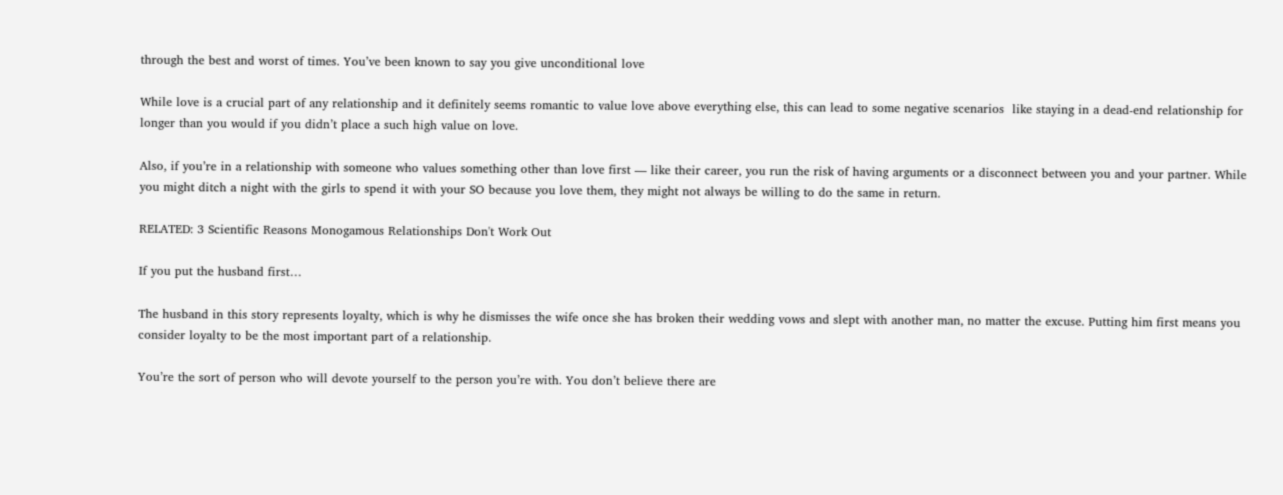through the best and worst of times. You’ve been known to say you give unconditional love

While love is a crucial part of any relationship and it definitely seems romantic to value love above everything else, this can lead to some negative scenarios  like staying in a dead-end relationship for longer than you would if you didn’t place a such high value on love.

Also, if you’re in a relationship with someone who values something other than love first — like their career, you run the risk of having arguments or a disconnect between you and your partner. While you might ditch a night with the girls to spend it with your SO because you love them, they might not always be willing to do the same in return.

RELATED: 3 Scientific Reasons Monogamous Relationships Don't Work Out

If you put the husband first…

The husband in this story represents loyalty, which is why he dismisses the wife once she has broken their wedding vows and slept with another man, no matter the excuse. Putting him first means you consider loyalty to be the most important part of a relationship.

You’re the sort of person who will devote yourself to the person you’re with. You don’t believe there are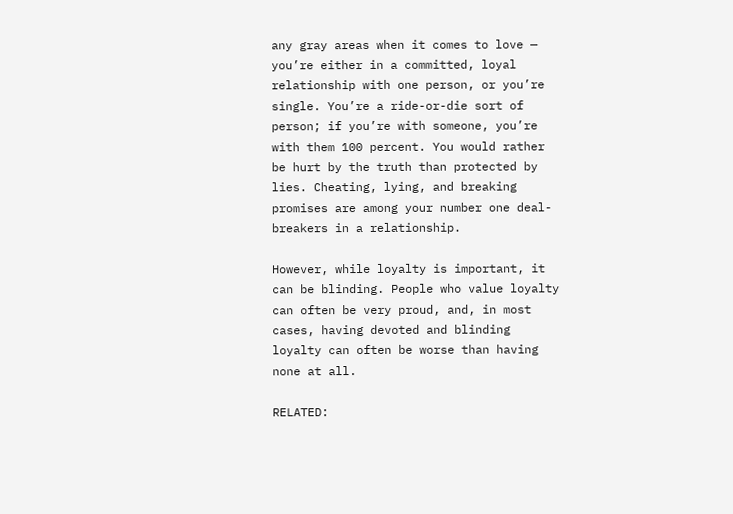any gray areas when it comes to love — you’re either in a committed, loyal relationship with one person, or you’re single. You’re a ride-or-die sort of person; if you’re with someone, you’re with them 100 percent. You would rather be hurt by the truth than protected by lies. Cheating, lying, and breaking promises are among your number one deal-breakers in a relationship.

However, while loyalty is important, it can be blinding. People who value loyalty can often be very proud, and, in most cases, having devoted and blinding loyalty can often be worse than having none at all.

RELATED: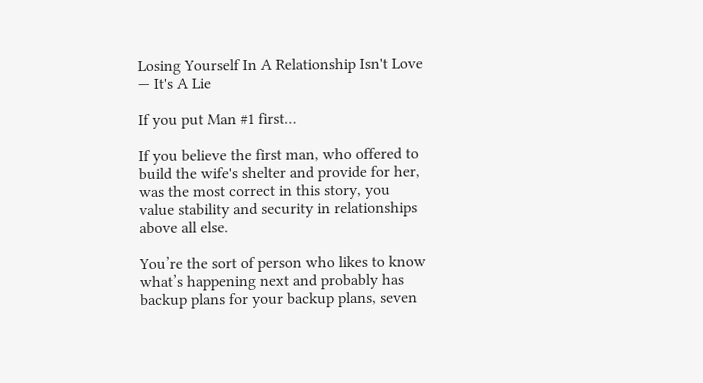Losing Yourself In A Relationship Isn't Love — It's A Lie

If you put Man #1 first…

If you believe the first man, who offered to build the wife's shelter and provide for her, was the most correct in this story, you value stability and security in relationships above all else.

You’re the sort of person who likes to know what’s happening next and probably has backup plans for your backup plans, seven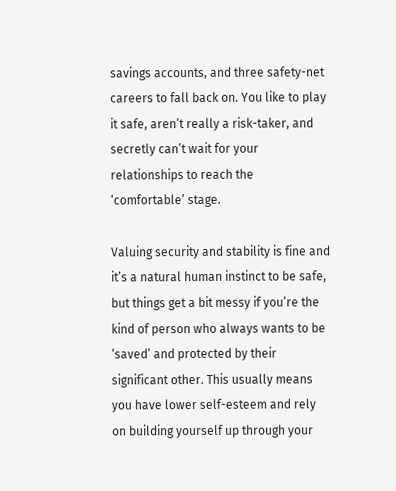savings accounts, and three safety-net careers to fall back on. You like to play it safe, aren’t really a risk-taker, and secretly can’t wait for your relationships to reach the ‘comfortable’ stage.

Valuing security and stability is fine and it’s a natural human instinct to be safe, but things get a bit messy if you’re the kind of person who always wants to be ‘saved’ and protected by their significant other. This usually means you have lower self-esteem and rely on building yourself up through your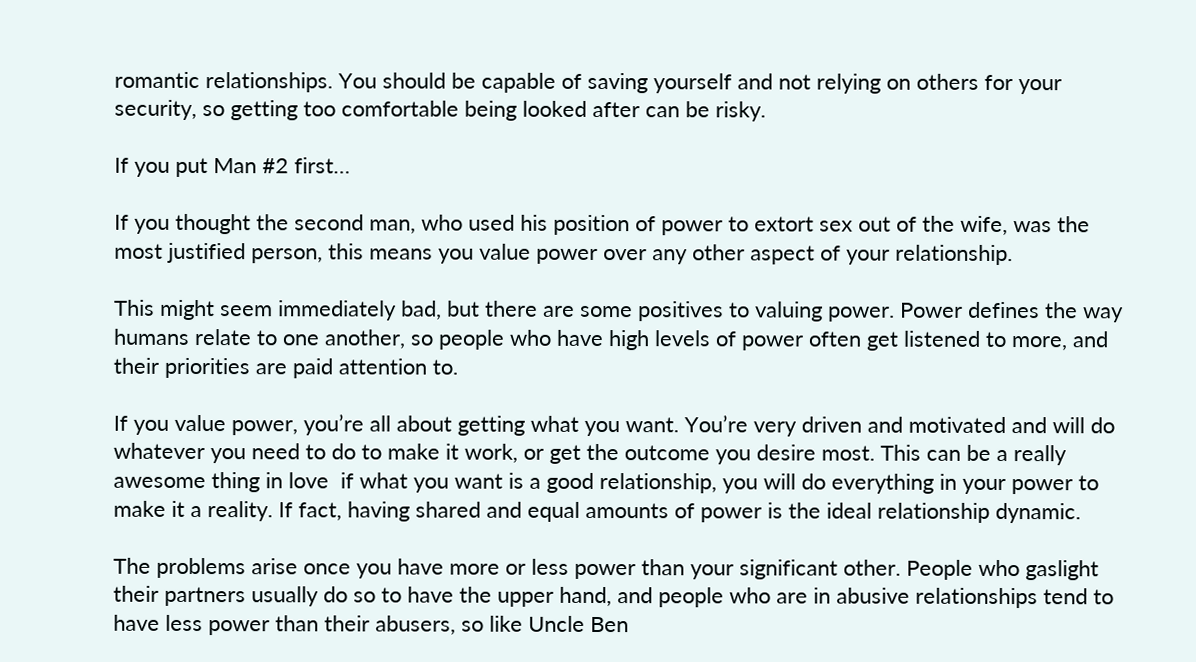romantic relationships. You should be capable of saving yourself and not relying on others for your security, so getting too comfortable being looked after can be risky.

If you put Man #2 first…

If you thought the second man, who used his position of power to extort sex out of the wife, was the most justified person, this means you value power over any other aspect of your relationship.

This might seem immediately bad, but there are some positives to valuing power. Power defines the way humans relate to one another, so people who have high levels of power often get listened to more, and their priorities are paid attention to.

If you value power, you’re all about getting what you want. You’re very driven and motivated and will do whatever you need to do to make it work, or get the outcome you desire most. This can be a really awesome thing in love  if what you want is a good relationship, you will do everything in your power to make it a reality. If fact, having shared and equal amounts of power is the ideal relationship dynamic.

The problems arise once you have more or less power than your significant other. People who gaslight their partners usually do so to have the upper hand, and people who are in abusive relationships tend to have less power than their abusers, so like Uncle Ben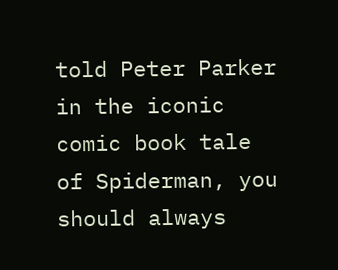told Peter Parker in the iconic comic book tale of Spiderman, you should always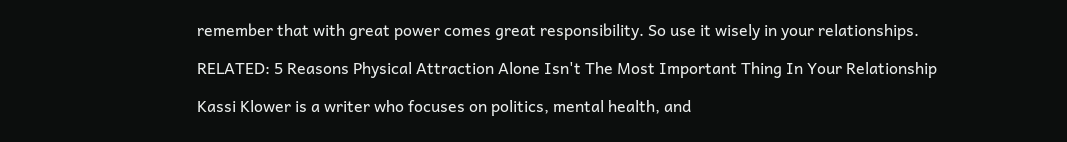remember that with great power comes great responsibility. So use it wisely in your relationships.

RELATED: 5 Reasons Physical Attraction Alone Isn't The Most Important Thing In Your Relationship

Kassi Klower is a writer who focuses on politics, mental health, and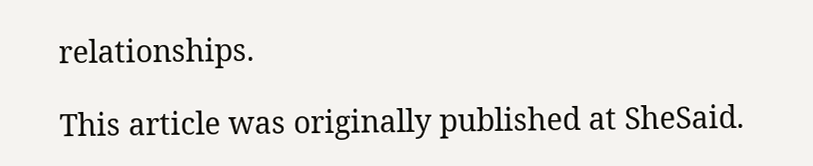relationships.

This article was originally published at SheSaid.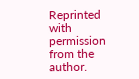Reprinted with permission from the author.